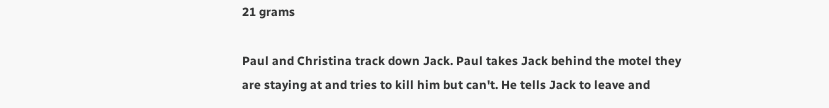21 grams

Paul and Christina track down Jack. Paul takes Jack behind the motel they are staying at and tries to kill him but can't. He tells Jack to leave and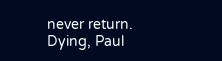never return. Dying, Paul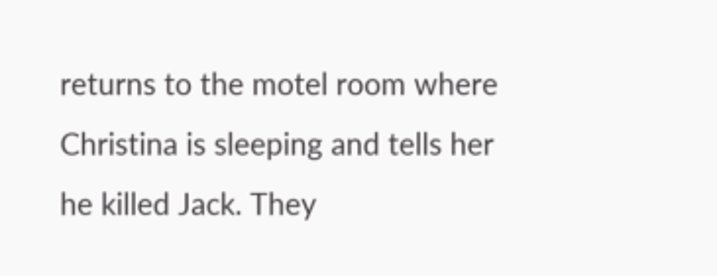returns to the motel room where Christina is sleeping and tells her he killed Jack. They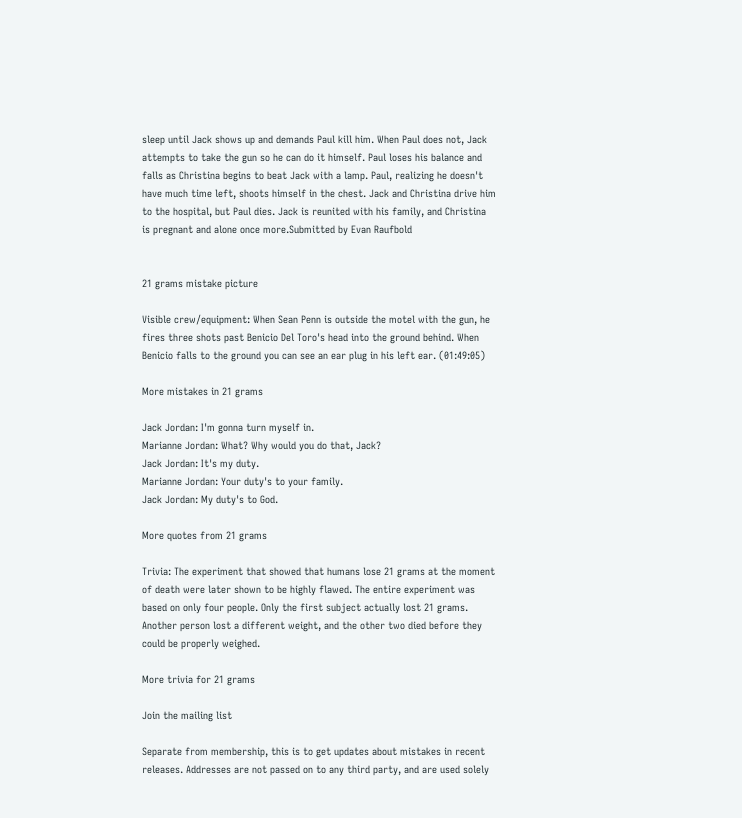sleep until Jack shows up and demands Paul kill him. When Paul does not, Jack attempts to take the gun so he can do it himself. Paul loses his balance and falls as Christina begins to beat Jack with a lamp. Paul, realizing he doesn't have much time left, shoots himself in the chest. Jack and Christina drive him to the hospital, but Paul dies. Jack is reunited with his family, and Christina is pregnant and alone once more.Submitted by Evan Raufbold


21 grams mistake picture

Visible crew/equipment: When Sean Penn is outside the motel with the gun, he fires three shots past Benicio Del Toro's head into the ground behind. When Benicio falls to the ground you can see an ear plug in his left ear. (01:49:05)

More mistakes in 21 grams

Jack Jordan: I'm gonna turn myself in.
Marianne Jordan: What? Why would you do that, Jack?
Jack Jordan: It's my duty.
Marianne Jordan: Your duty's to your family.
Jack Jordan: My duty's to God.

More quotes from 21 grams

Trivia: The experiment that showed that humans lose 21 grams at the moment of death were later shown to be highly flawed. The entire experiment was based on only four people. Only the first subject actually lost 21 grams. Another person lost a different weight, and the other two died before they could be properly weighed.

More trivia for 21 grams

Join the mailing list

Separate from membership, this is to get updates about mistakes in recent releases. Addresses are not passed on to any third party, and are used solely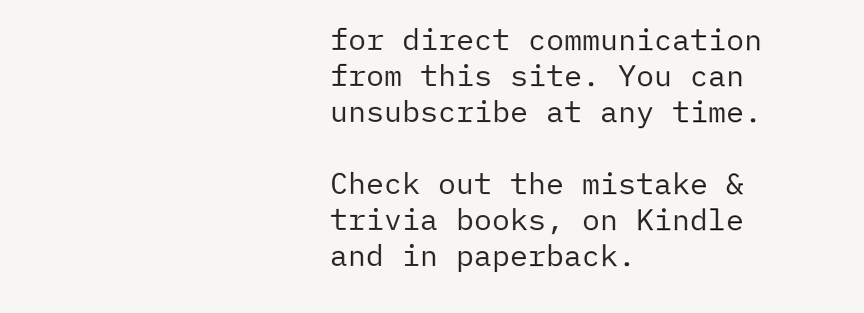for direct communication from this site. You can unsubscribe at any time.

Check out the mistake & trivia books, on Kindle and in paperback.